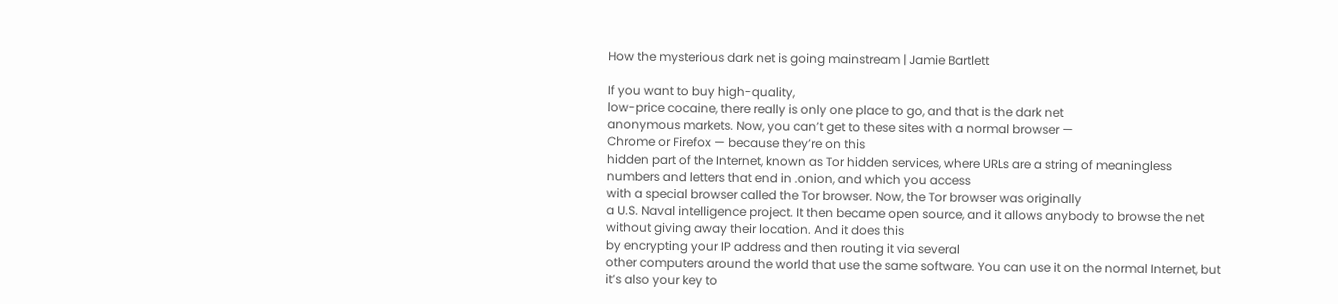How the mysterious dark net is going mainstream | Jamie Bartlett

If you want to buy high-quality,
low-price cocaine, there really is only one place to go, and that is the dark net
anonymous markets. Now, you can’t get to these sites with a normal browser —
Chrome or Firefox — because they’re on this
hidden part of the Internet, known as Tor hidden services, where URLs are a string of meaningless
numbers and letters that end in .onion, and which you access
with a special browser called the Tor browser. Now, the Tor browser was originally
a U.S. Naval intelligence project. It then became open source, and it allows anybody to browse the net without giving away their location. And it does this
by encrypting your IP address and then routing it via several
other computers around the world that use the same software. You can use it on the normal Internet, but it’s also your key to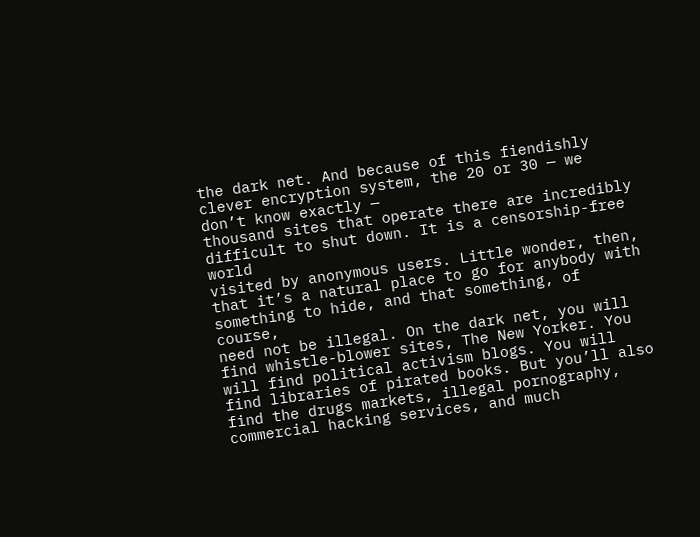the dark net. And because of this fiendishly
clever encryption system, the 20 or 30 — we don’t know exactly —
thousand sites that operate there are incredibly difficult to shut down. It is a censorship-free world
visited by anonymous users. Little wonder, then,
that it’s a natural place to go for anybody with something to hide, and that something, of course,
need not be illegal. On the dark net, you will find whistle-blower sites, The New Yorker. You will find political activism blogs. You will find libraries of pirated books. But you’ll also find the drugs markets, illegal pornography,
commercial hacking services, and much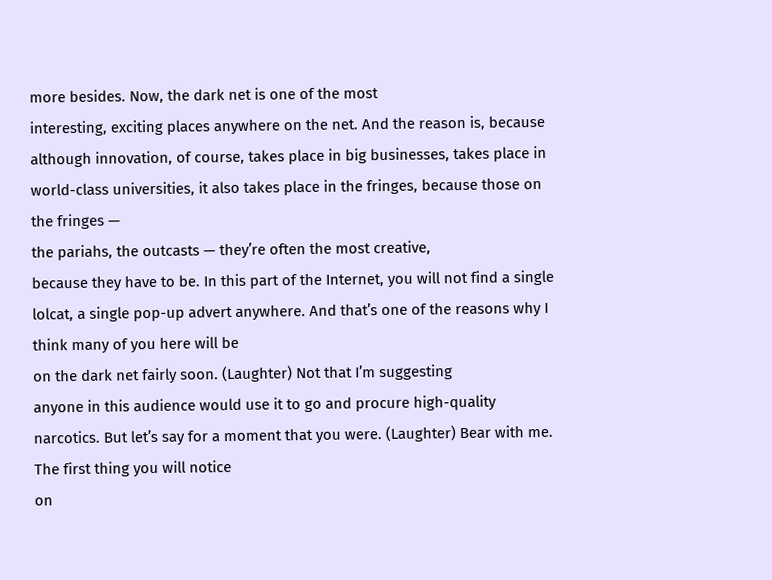more besides. Now, the dark net is one of the most
interesting, exciting places anywhere on the net. And the reason is, because
although innovation, of course, takes place in big businesses, takes place in world-class universities, it also takes place in the fringes, because those on the fringes —
the pariahs, the outcasts — they’re often the most creative,
because they have to be. In this part of the Internet, you will not find a single lolcat, a single pop-up advert anywhere. And that’s one of the reasons why I think many of you here will be
on the dark net fairly soon. (Laughter) Not that I’m suggesting
anyone in this audience would use it to go and procure high-quality narcotics. But let’s say for a moment that you were. (Laughter) Bear with me. The first thing you will notice
on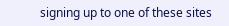signing up to one of these sites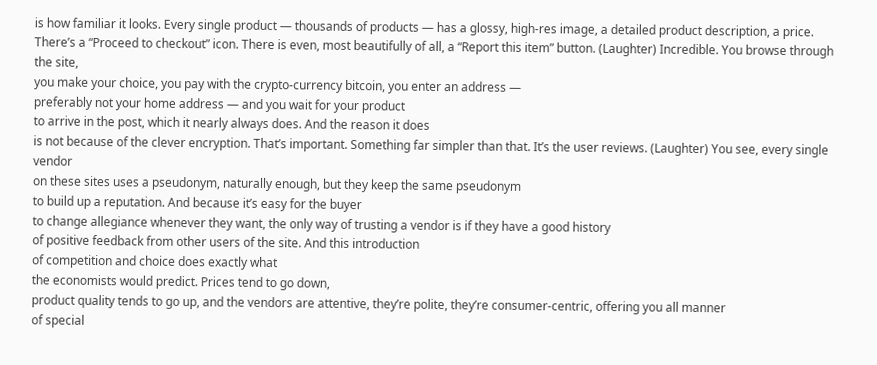is how familiar it looks. Every single product — thousands of products — has a glossy, high-res image, a detailed product description, a price. There’s a “Proceed to checkout” icon. There is even, most beautifully of all, a “Report this item” button. (Laughter) Incredible. You browse through the site,
you make your choice, you pay with the crypto-currency bitcoin, you enter an address —
preferably not your home address — and you wait for your product
to arrive in the post, which it nearly always does. And the reason it does
is not because of the clever encryption. That’s important. Something far simpler than that. It’s the user reviews. (Laughter) You see, every single vendor
on these sites uses a pseudonym, naturally enough, but they keep the same pseudonym
to build up a reputation. And because it’s easy for the buyer
to change allegiance whenever they want, the only way of trusting a vendor is if they have a good history
of positive feedback from other users of the site. And this introduction
of competition and choice does exactly what
the economists would predict. Prices tend to go down,
product quality tends to go up, and the vendors are attentive, they’re polite, they’re consumer-centric, offering you all manner
of special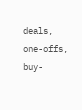deals, one-offs, buy-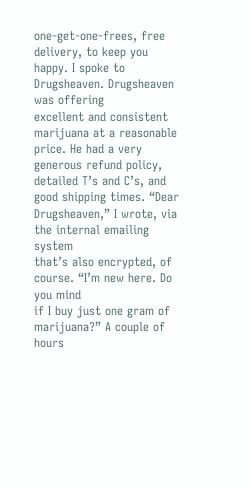one-get-one-frees, free delivery, to keep you happy. I spoke to Drugsheaven. Drugsheaven was offering
excellent and consistent marijuana at a reasonable price. He had a very generous refund policy, detailed T’s and C’s, and good shipping times. “Dear Drugsheaven,” I wrote, via the internal emailing system
that’s also encrypted, of course. “I’m new here. Do you mind
if I buy just one gram of marijuana?” A couple of hours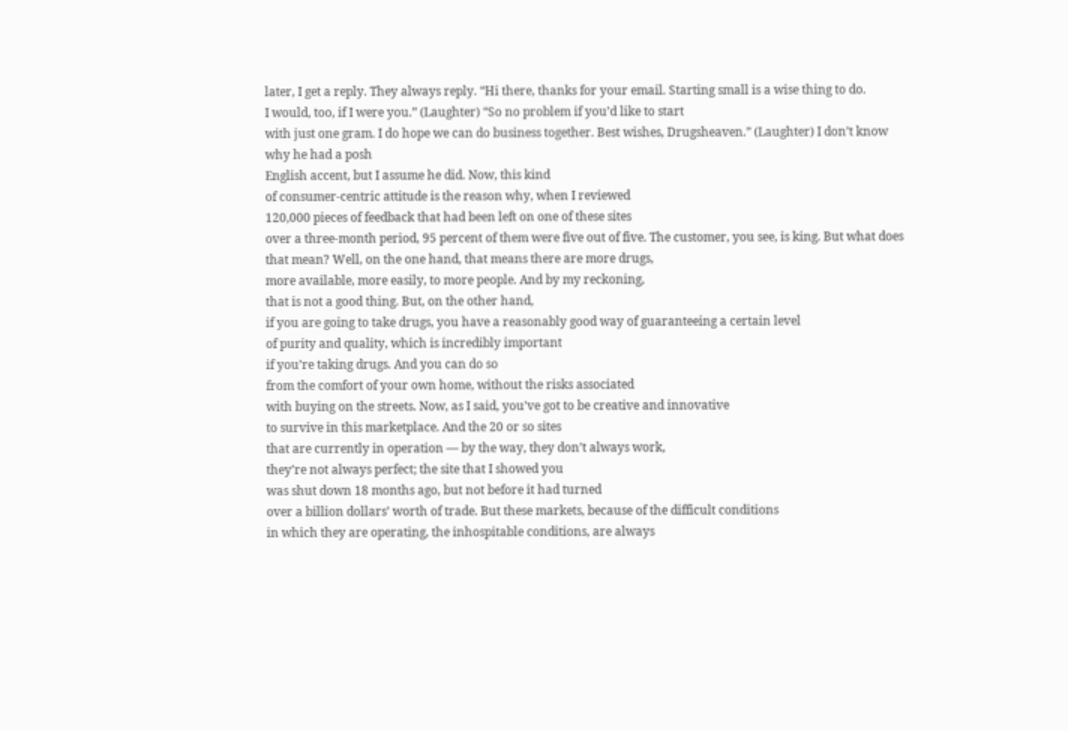later, I get a reply. They always reply. “Hi there, thanks for your email. Starting small is a wise thing to do.
I would, too, if I were you.” (Laughter) “So no problem if you’d like to start
with just one gram. I do hope we can do business together. Best wishes, Drugsheaven.” (Laughter) I don’t know why he had a posh
English accent, but I assume he did. Now, this kind
of consumer-centric attitude is the reason why, when I reviewed
120,000 pieces of feedback that had been left on one of these sites
over a three-month period, 95 percent of them were five out of five. The customer, you see, is king. But what does that mean? Well, on the one hand, that means there are more drugs,
more available, more easily, to more people. And by my reckoning,
that is not a good thing. But, on the other hand,
if you are going to take drugs, you have a reasonably good way of guaranteeing a certain level
of purity and quality, which is incredibly important
if you’re taking drugs. And you can do so
from the comfort of your own home, without the risks associated
with buying on the streets. Now, as I said, you’ve got to be creative and innovative
to survive in this marketplace. And the 20 or so sites
that are currently in operation — by the way, they don’t always work,
they’re not always perfect; the site that I showed you
was shut down 18 months ago, but not before it had turned
over a billion dollars’ worth of trade. But these markets, because of the difficult conditions
in which they are operating, the inhospitable conditions, are always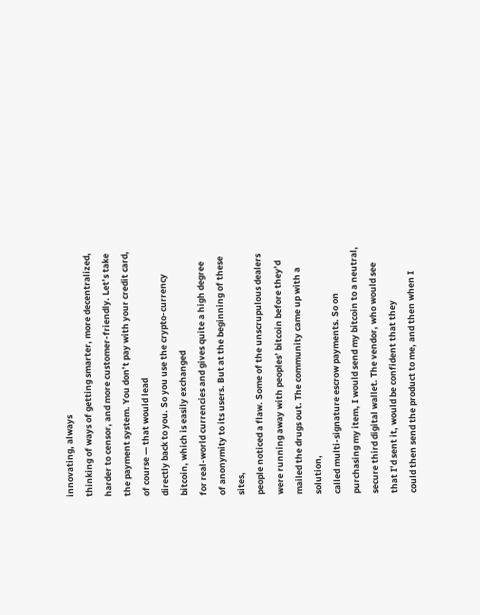innovating, always
thinking of ways of getting smarter, more decentralized, harder to censor, and more customer-friendly. Let’s take the payment system. You don’t pay with your credit card, of course — that would lead
directly back to you. So you use the crypto-currency bitcoin, which is easily exchanged
for real-world currencies and gives quite a high degree
of anonymity to its users. But at the beginning of these sites,
people noticed a flaw. Some of the unscrupulous dealers
were running away with peoples’ bitcoin before they’d mailed the drugs out. The community came up with a solution,
called multi-signature escrow payments. So on purchasing my item, I would send my bitcoin to a neutral, secure third digital wallet. The vendor, who would see
that I’d sent it, would be confident that they
could then send the product to me, and then when I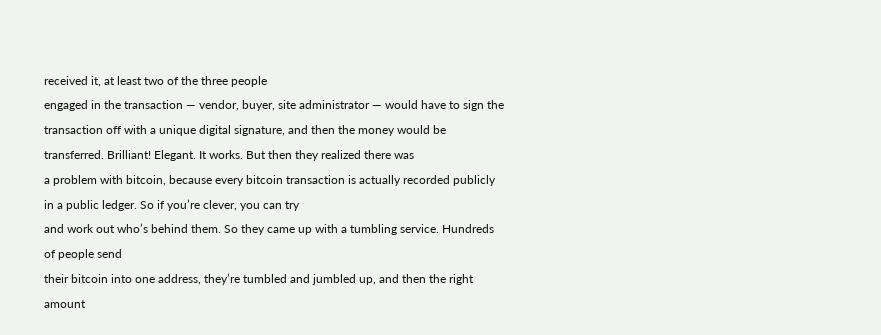received it, at least two of the three people
engaged in the transaction — vendor, buyer, site administrator — would have to sign the transaction off with a unique digital signature, and then the money would be transferred. Brilliant! Elegant. It works. But then they realized there was
a problem with bitcoin, because every bitcoin transaction is actually recorded publicly
in a public ledger. So if you’re clever, you can try
and work out who’s behind them. So they came up with a tumbling service. Hundreds of people send
their bitcoin into one address, they’re tumbled and jumbled up, and then the right amount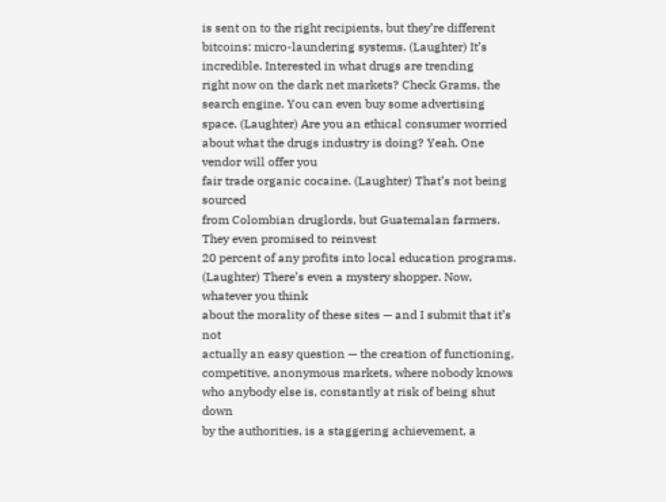is sent on to the right recipients, but they’re different bitcoins: micro-laundering systems. (Laughter) It’s incredible. Interested in what drugs are trending
right now on the dark net markets? Check Grams, the search engine. You can even buy some advertising space. (Laughter) Are you an ethical consumer worried
about what the drugs industry is doing? Yeah. One vendor will offer you
fair trade organic cocaine. (Laughter) That’s not being sourced
from Colombian druglords, but Guatemalan farmers. They even promised to reinvest
20 percent of any profits into local education programs. (Laughter) There’s even a mystery shopper. Now, whatever you think
about the morality of these sites — and I submit that it’s not
actually an easy question — the creation of functioning,
competitive, anonymous markets, where nobody knows who anybody else is, constantly at risk of being shut down
by the authorities, is a staggering achievement, a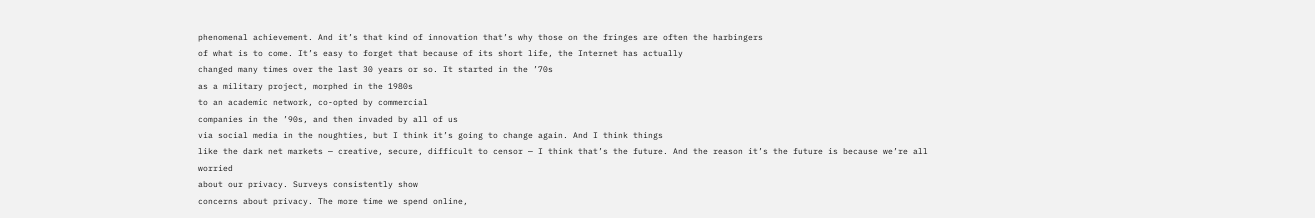phenomenal achievement. And it’s that kind of innovation that’s why those on the fringes are often the harbingers
of what is to come. It’s easy to forget that because of its short life, the Internet has actually
changed many times over the last 30 years or so. It started in the ’70s
as a military project, morphed in the 1980s
to an academic network, co-opted by commercial
companies in the ’90s, and then invaded by all of us
via social media in the noughties, but I think it’s going to change again. And I think things
like the dark net markets — creative, secure, difficult to censor — I think that’s the future. And the reason it’s the future is because we’re all worried
about our privacy. Surveys consistently show
concerns about privacy. The more time we spend online,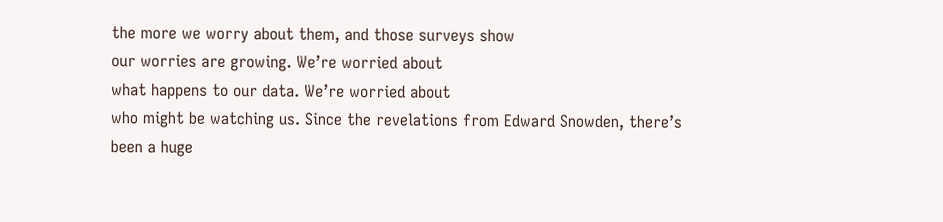the more we worry about them, and those surveys show
our worries are growing. We’re worried about
what happens to our data. We’re worried about
who might be watching us. Since the revelations from Edward Snowden, there’s been a huge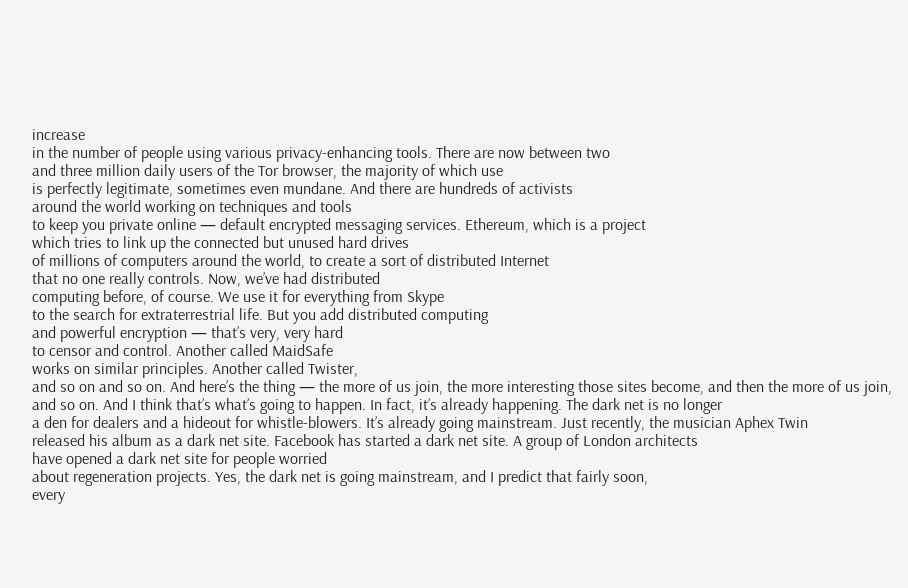increase
in the number of people using various privacy-enhancing tools. There are now between two
and three million daily users of the Tor browser, the majority of which use
is perfectly legitimate, sometimes even mundane. And there are hundreds of activists
around the world working on techniques and tools
to keep you private online — default encrypted messaging services. Ethereum, which is a project
which tries to link up the connected but unused hard drives
of millions of computers around the world, to create a sort of distributed Internet
that no one really controls. Now, we’ve had distributed
computing before, of course. We use it for everything from Skype
to the search for extraterrestrial life. But you add distributed computing
and powerful encryption — that’s very, very hard
to censor and control. Another called MaidSafe
works on similar principles. Another called Twister,
and so on and so on. And here’s the thing — the more of us join, the more interesting those sites become, and then the more of us join, and so on. And I think that’s what’s going to happen. In fact, it’s already happening. The dark net is no longer
a den for dealers and a hideout for whistle-blowers. It’s already going mainstream. Just recently, the musician Aphex Twin
released his album as a dark net site. Facebook has started a dark net site. A group of London architects
have opened a dark net site for people worried
about regeneration projects. Yes, the dark net is going mainstream, and I predict that fairly soon,
every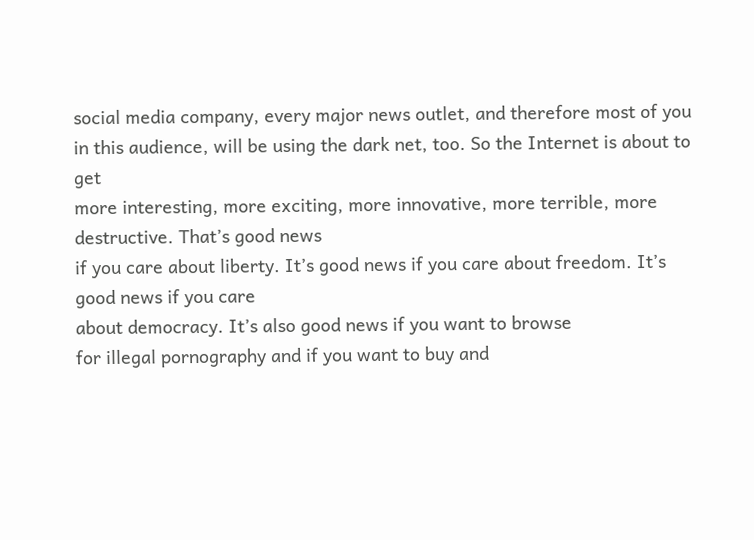social media company, every major news outlet, and therefore most of you
in this audience, will be using the dark net, too. So the Internet is about to get
more interesting, more exciting, more innovative, more terrible, more destructive. That’s good news
if you care about liberty. It’s good news if you care about freedom. It’s good news if you care
about democracy. It’s also good news if you want to browse
for illegal pornography and if you want to buy and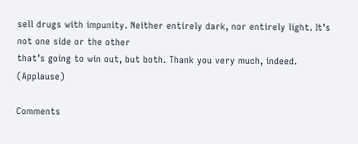sell drugs with impunity. Neither entirely dark, nor entirely light. It’s not one side or the other
that’s going to win out, but both. Thank you very much, indeed. (Applause)

Comments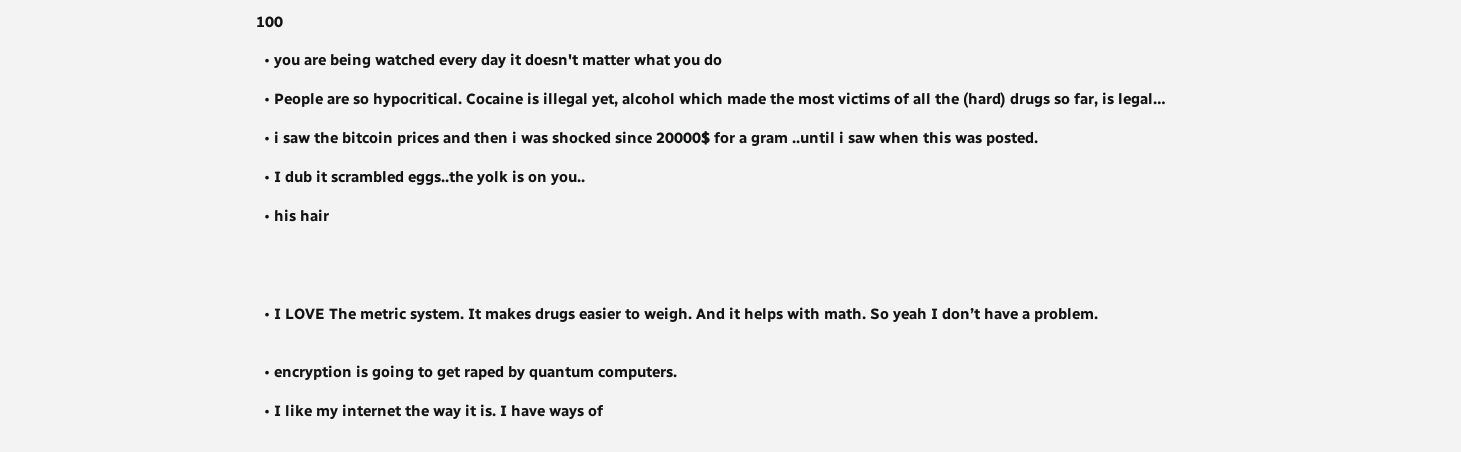100

  • you are being watched every day it doesn't matter what you do

  • People are so hypocritical. Cocaine is illegal yet, alcohol which made the most victims of all the (hard) drugs so far, is legal…

  • i saw the bitcoin prices and then i was shocked since 20000$ for a gram ..until i saw when this was posted.

  • I dub it scrambled eggs..the yolk is on you..

  • his hair




  • I LOVE The metric system. It makes drugs easier to weigh. And it helps with math. So yeah I don’t have a problem.


  • encryption is going to get raped by quantum computers.

  • I like my internet the way it is. I have ways of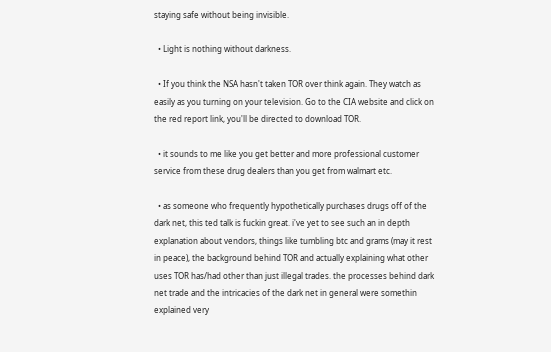staying safe without being invisible.

  • Light is nothing without darkness.

  • If you think the NSA hasn't taken TOR over think again. They watch as easily as you turning on your television. Go to the CIA website and click on the red report link, you'll be directed to download TOR.

  • it sounds to me like you get better and more professional customer service from these drug dealers than you get from walmart etc.

  • as someone who frequently hypothetically purchases drugs off of the dark net, this ted talk is fuckin great. i've yet to see such an in depth explanation about vendors, things like tumbling btc and grams (may it rest in peace), the background behind TOR and actually explaining what other uses TOR has/had other than just illegal trades. the processes behind dark net trade and the intricacies of the dark net in general were somethin explained very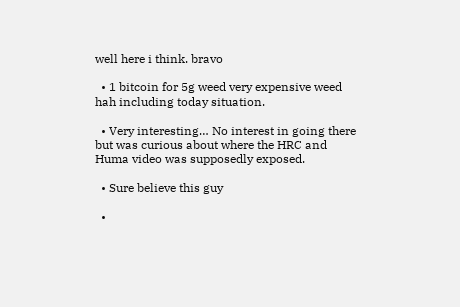well here i think. bravo

  • 1 bitcoin for 5g weed very expensive weed hah including today situation.

  • Very interesting… No interest in going there but was curious about where the HRC and Huma video was supposedly exposed.

  • Sure believe this guy

  •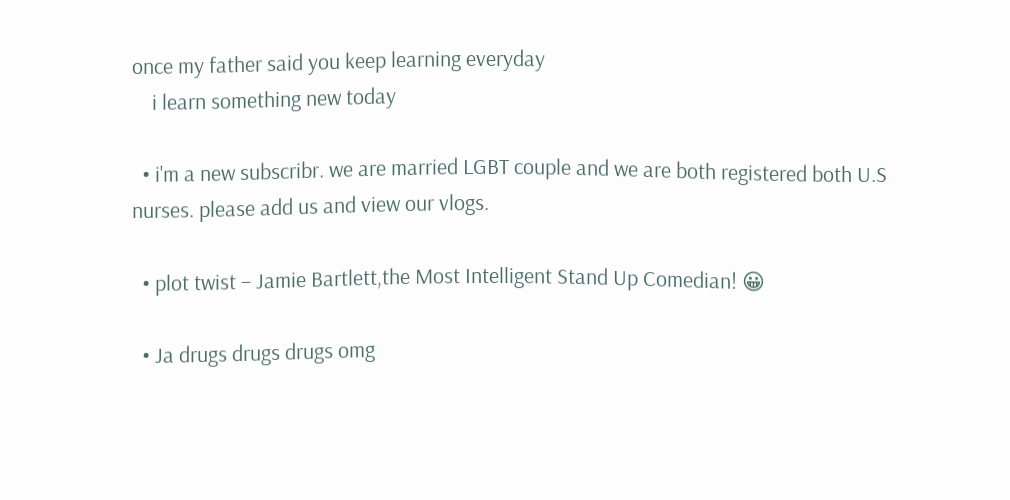once my father said you keep learning everyday
    i learn something new today

  • i'm a new subscribr. we are married LGBT couple and we are both registered both U.S nurses. please add us and view our vlogs.

  • plot twist – Jamie Bartlett,the Most Intelligent Stand Up Comedian! 😀

  • Ja drugs drugs drugs omg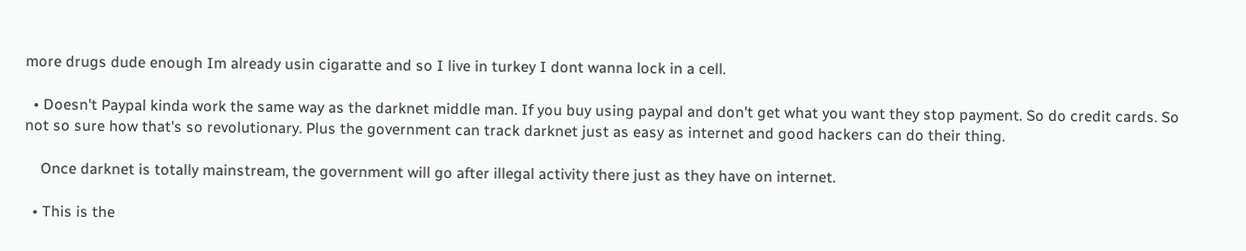more drugs dude enough Im already usin cigaratte and so I live in turkey I dont wanna lock in a cell.

  • Doesn't Paypal kinda work the same way as the darknet middle man. If you buy using paypal and don't get what you want they stop payment. So do credit cards. So not so sure how that's so revolutionary. Plus the government can track darknet just as easy as internet and good hackers can do their thing.

    Once darknet is totally mainstream, the government will go after illegal activity there just as they have on internet.

  • This is the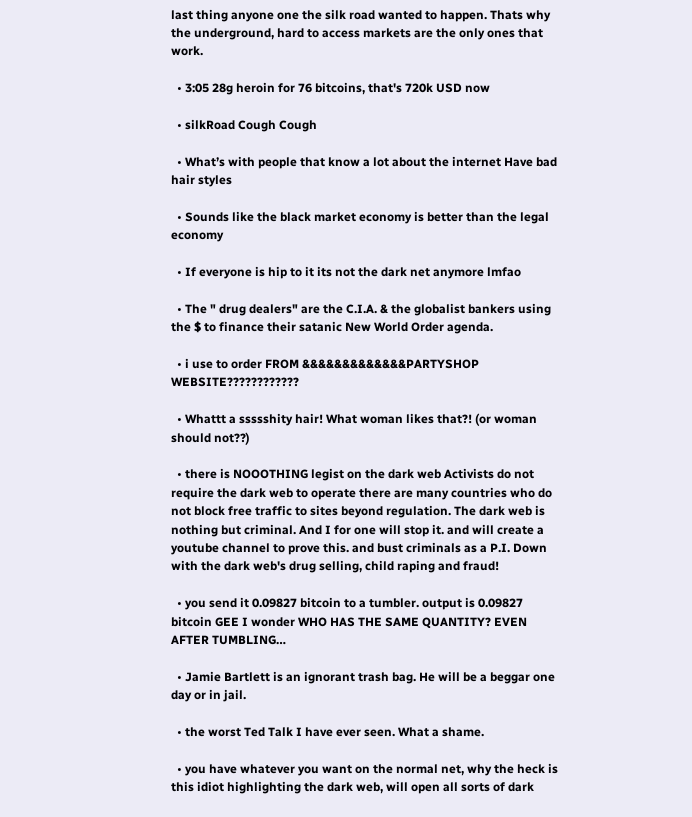last thing anyone one the silk road wanted to happen. Thats why the underground, hard to access markets are the only ones that work.

  • 3:05 28g heroin for 76 bitcoins, that's 720k USD now

  • silkRoad Cough Cough

  • What’s with people that know a lot about the internet Have bad hair styles

  • Sounds like the black market economy is better than the legal economy

  • If everyone is hip to it its not the dark net anymore lmfao

  • The " drug dealers" are the C.I.A. & the globalist bankers using the $ to finance their satanic New World Order agenda.

  • i use to order FROM &&&&&&&&&&&&&PARTYSHOP WEBSITE????????????

  • Whattt a ssssshity hair! What woman likes that?! (or woman should not??)

  • there is NOOOTHING legist on the dark web Activists do not require the dark web to operate there are many countries who do not block free traffic to sites beyond regulation. The dark web is nothing but criminal. And I for one will stop it. and will create a youtube channel to prove this. and bust criminals as a P.I. Down with the dark web's drug selling, child raping and fraud!

  • you send it 0.09827 bitcoin to a tumbler. output is 0.09827 bitcoin GEE I wonder WHO HAS THE SAME QUANTITY? EVEN AFTER TUMBLING…

  • Jamie Bartlett is an ignorant trash bag. He will be a beggar one day or in jail.

  • the worst Ted Talk I have ever seen. What a shame.

  • you have whatever you want on the normal net, why the heck is this idiot highlighting the dark web, will open all sorts of dark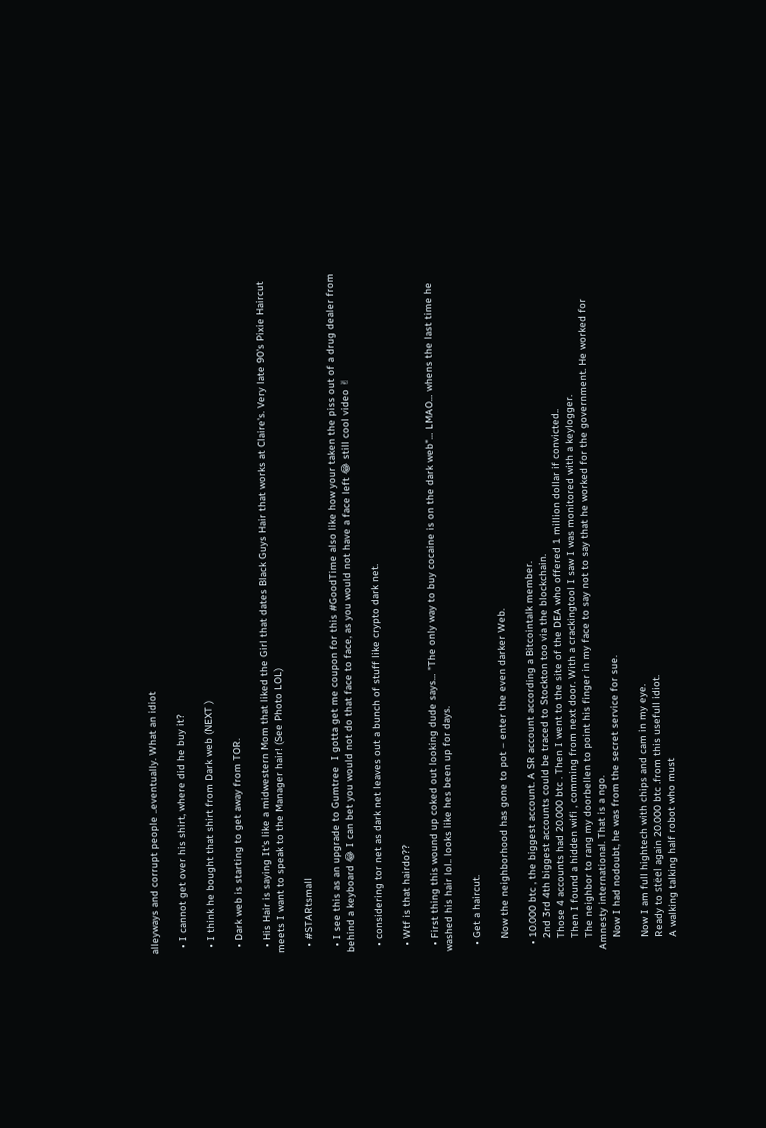alleyways and corrupt people ..eventually. What an idiot

  • I cannot get over his shirt, where did he buy it?

  • I think he bought that shirt from Dark web (NEXT )

  • Dark web is starting to get away from TOR.

  • His Hair is saying It's like a midwestern Mom that liked the Girl that dates Black Guys Hair that works at Claire's. Very late 90's Pixie Haircut meets I want to speak to the Manager hair! (See Photo LOL)

  • #STARtsmall

  • I see this as an upgrade to Gumtree  I gotta get me coupon for this #GoodTime also like how your taken the piss out of a drug dealer from behind a keyboard 😂 I can bet you would not do that face to face, as you would not have a face left 😂 still cool video ✌

  • considering tor net as dark net leaves out a bunch of stuff like crypto dark net.

  • Wtf is that hairdo??

  • First thing this wound up coked out looking dude says… "The only way to buy cocaine is on the dark web"… LMAO… whens the last time he washed his hair lol.. looks like hes been up for days.

  • Get a haircut.

    Now the neighborhood has gone to pot – enter the even darker Web.

  • 10.000 btc , the biggest account. A SR account according a Bitcointalk member.
    2nd 3rd 4th biggest accounts could be traced to Stockton too via the blockchain.
    Those 4 accounts had 20.000 btc . Then I went to the site of the DEA who offered 1 million dollar if convicted..
    Then I found a hidden wifi , comming from next door. With a crackingtool I saw I was monitored with a keylogger.
    The neighbor to rang my doorbellen to point his finger in my face to say not to say that he worked for the government. He worked for Amnesty international. That is a ngo.
    Now I had nodoubt, he was from the secret service for sue.

    Now I am full hightech with chips and cam in my eye.
    Ready to stëel again 20.000 btc .from this usefull idiot.
    A walking talking half robot who must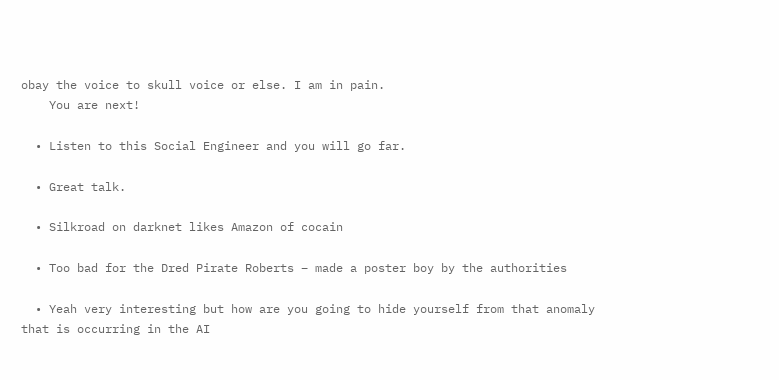obay the voice to skull voice or else. I am in pain.
    You are next!

  • Listen to this Social Engineer and you will go far.

  • Great talk.

  • Silkroad on darknet likes Amazon of cocain

  • Too bad for the Dred Pirate Roberts – made a poster boy by the authorities

  • Yeah very interesting but how are you going to hide yourself from that anomaly that is occurring in the AI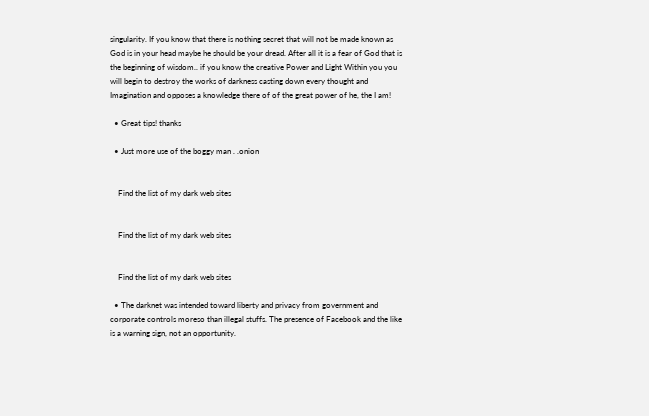singularity. If you know that there is nothing secret that will not be made known as God is in your head maybe he should be your dread. After all it is a fear of God that is the beginning of wisdom.. if you know the creative Power and Light Within you you will begin to destroy the works of darkness casting down every thought and Imagination and opposes a knowledge there of of the great power of he, the I am!

  • Great tips! thanks

  • Just more use of the boggy man . .onion


    Find the list of my dark web sites


    Find the list of my dark web sites


    Find the list of my dark web sites

  • The darknet was intended toward liberty and privacy from government and corporate controls moreso than illegal stuffs. The presence of Facebook and the like is a warning sign, not an opportunity.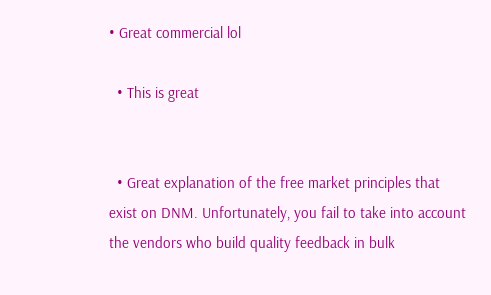• Great commercial lol

  • This is great


  • Great explanation of the free market principles that exist on DNM. Unfortunately, you fail to take into account the vendors who build quality feedback in bulk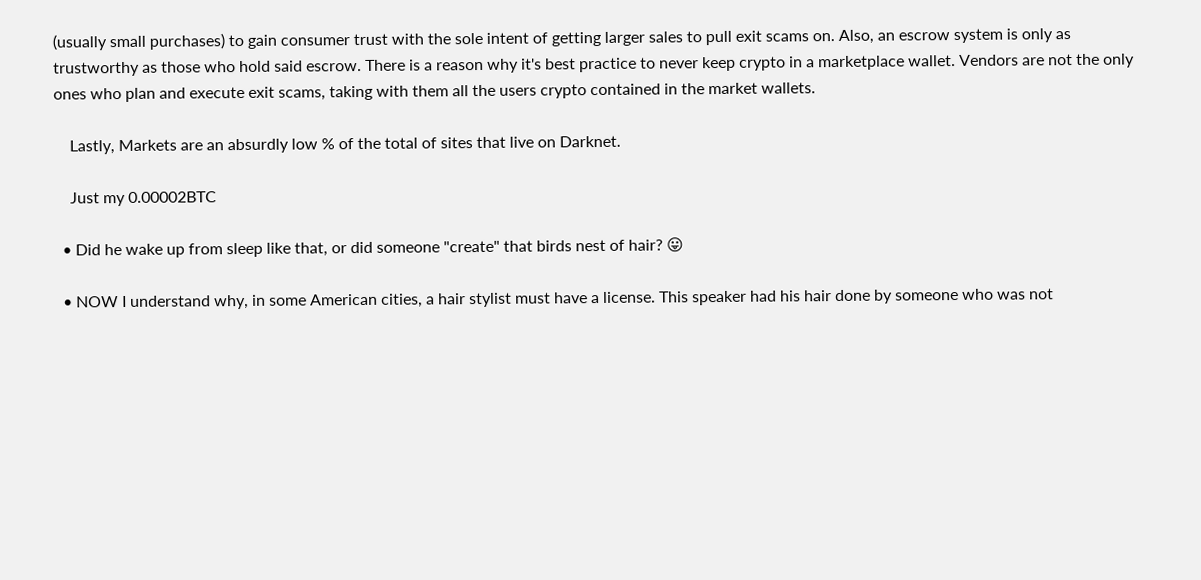(usually small purchases) to gain consumer trust with the sole intent of getting larger sales to pull exit scams on. Also, an escrow system is only as trustworthy as those who hold said escrow. There is a reason why it's best practice to never keep crypto in a marketplace wallet. Vendors are not the only ones who plan and execute exit scams, taking with them all the users crypto contained in the market wallets.

    Lastly, Markets are an absurdly low % of the total of sites that live on Darknet.

    Just my 0.00002BTC

  • Did he wake up from sleep like that, or did someone "create" that birds nest of hair? 😛

  • NOW I understand why, in some American cities, a hair stylist must have a license. This speaker had his hair done by someone who was not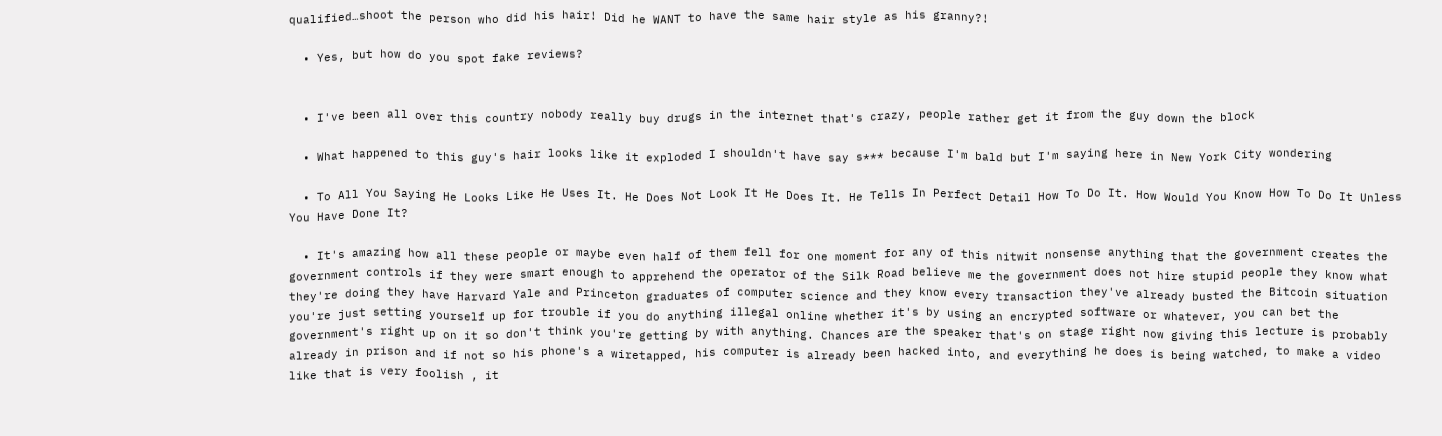qualified…shoot the person who did his hair! Did he WANT to have the same hair style as his granny?!

  • Yes, but how do you spot fake reviews?


  • I've been all over this country nobody really buy drugs in the internet that's crazy, people rather get it from the guy down the block

  • What happened to this guy's hair looks like it exploded I shouldn't have say s*** because I'm bald but I'm saying here in New York City wondering

  • To All You Saying He Looks Like He Uses It. He Does Not Look It He Does It. He Tells In Perfect Detail How To Do It. How Would You Know How To Do It Unless You Have Done It?

  • It's amazing how all these people or maybe even half of them fell for one moment for any of this nitwit nonsense anything that the government creates the government controls if they were smart enough to apprehend the operator of the Silk Road believe me the government does not hire stupid people they know what they're doing they have Harvard Yale and Princeton graduates of computer science and they know every transaction they've already busted the Bitcoin situation you're just setting yourself up for trouble if you do anything illegal online whether it's by using an encrypted software or whatever, you can bet the government's right up on it so don't think you're getting by with anything. Chances are the speaker that's on stage right now giving this lecture is probably already in prison and if not so his phone's a wiretapped, his computer is already been hacked into, and everything he does is being watched, to make a video like that is very foolish , it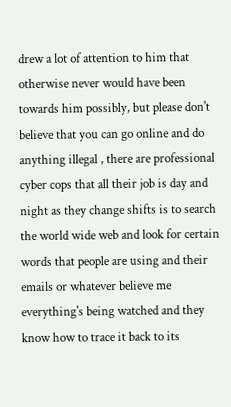drew a lot of attention to him that otherwise never would have been towards him possibly, but please don't believe that you can go online and do anything illegal , there are professional cyber cops that all their job is day and night as they change shifts is to search the world wide web and look for certain words that people are using and their emails or whatever believe me everything's being watched and they know how to trace it back to its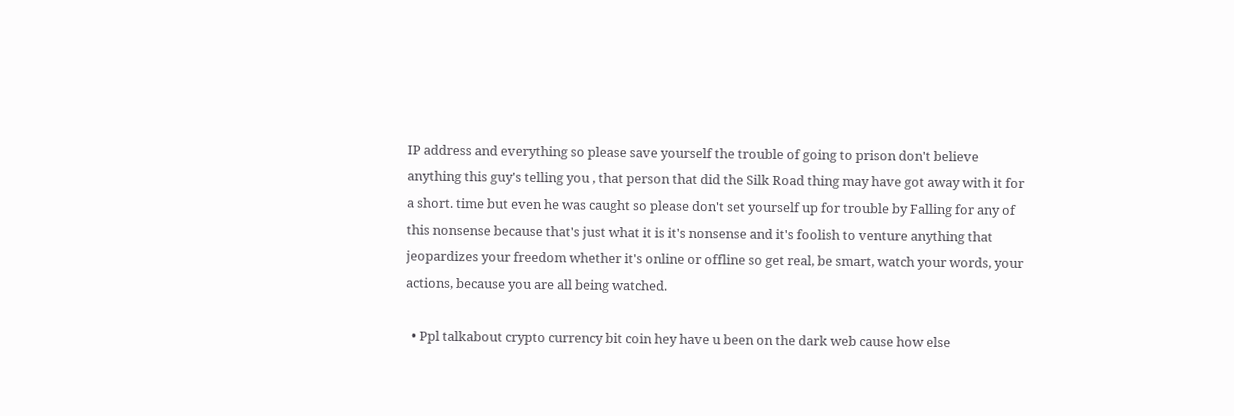IP address and everything so please save yourself the trouble of going to prison don't believe anything this guy's telling you , that person that did the Silk Road thing may have got away with it for a short. time but even he was caught so please don't set yourself up for trouble by Falling for any of this nonsense because that's just what it is it's nonsense and it's foolish to venture anything that jeopardizes your freedom whether it's online or offline so get real, be smart, watch your words, your actions, because you are all being watched.

  • Ppl talkabout crypto currency bit coin hey have u been on the dark web cause how else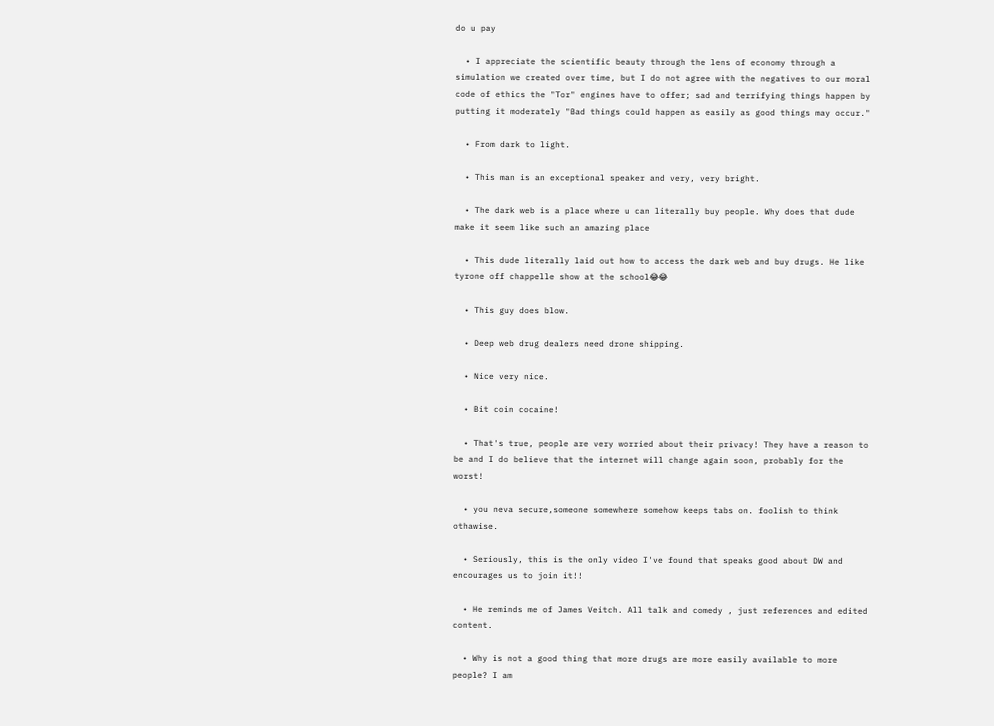do u pay

  • I appreciate the scientific beauty through the lens of economy through a simulation we created over time, but I do not agree with the negatives to our moral code of ethics the "Tor" engines have to offer; sad and terrifying things happen by putting it moderately "Bad things could happen as easily as good things may occur."

  • From dark to light.

  • This man is an exceptional speaker and very, very bright.

  • The dark web is a place where u can literally buy people. Why does that dude make it seem like such an amazing place

  • This dude literally laid out how to access the dark web and buy drugs. He like tyrone off chappelle show at the school😂😂

  • This guy does blow.

  • Deep web drug dealers need drone shipping.

  • Nice very nice.

  • Bit coin cocaine!

  • That's true, people are very worried about their privacy! They have a reason to be and I do believe that the internet will change again soon, probably for the worst!

  • you neva secure,someone somewhere somehow keeps tabs on. foolish to think othawise.

  • Seriously, this is the only video I've found that speaks good about DW and encourages us to join it!!

  • He reminds me of James Veitch. All talk and comedy , just references and edited content.

  • Why is not a good thing that more drugs are more easily available to more people? I am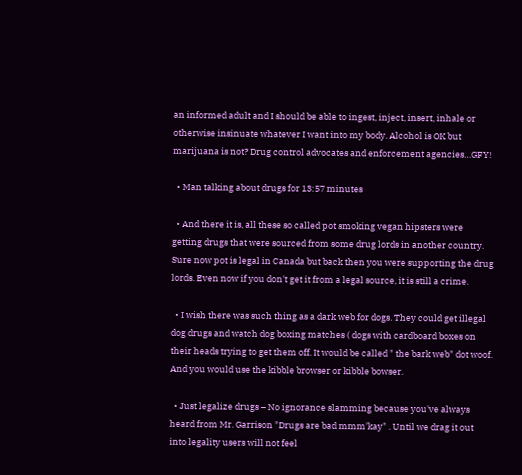an informed adult and I should be able to ingest, inject, insert, inhale or otherwise insinuate whatever I want into my body. Alcohol is OK but marijuana is not? Drug control advocates and enforcement agencies…GFY!

  • Man talking about drugs for 13:57 minutes

  • And there it is, all these so called pot smoking vegan hipsters were getting drugs that were sourced from some drug lords in another country. Sure now pot is legal in Canada but back then you were supporting the drug lords. Even now if you don't get it from a legal source, it is still a crime.

  • I wish there was such thing as a dark web for dogs. They could get illegal dog drugs and watch dog boxing matches ( dogs with cardboard boxes on their heads trying to get them off. It would be called " the bark web" dot woof. And you would use the kibble browser or kibble bowser.

  • Just legalize drugs – No ignorance slamming because you've always heard from Mr. Garrison "Drugs are bad mmm'kay" . Until we drag it out into legality users will not feel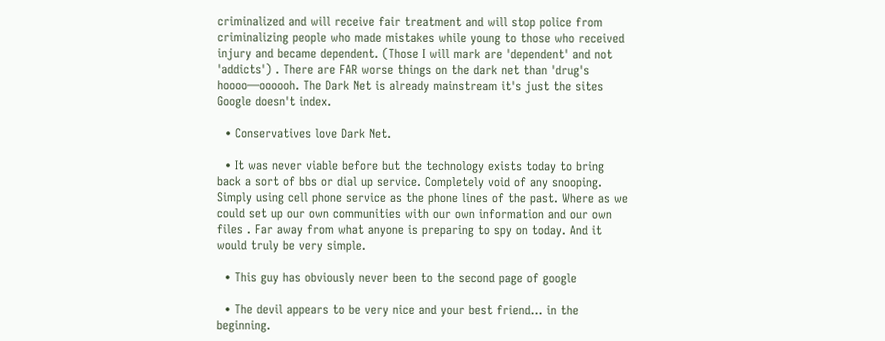criminalized and will receive fair treatment and will stop police from criminalizing people who made mistakes while young to those who received injury and became dependent. (Those I will mark are 'dependent' and not 'addicts') . There are FAR worse things on the dark net than 'drug's hoooo—oooooh. The Dark Net is already mainstream it's just the sites Google doesn't index.

  • Conservatives love Dark Net.

  • It was never viable before but the technology exists today to bring back a sort of bbs or dial up service. Completely void of any snooping. Simply using cell phone service as the phone lines of the past. Where as we could set up our own communities with our own information and our own files . Far away from what anyone is preparing to spy on today. And it would truly be very simple.

  • This guy has obviously never been to the second page of google

  • The devil appears to be very nice and your best friend… in the beginning.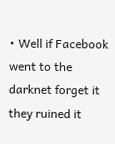• Well if Facebook went to the darknet forget it they ruined it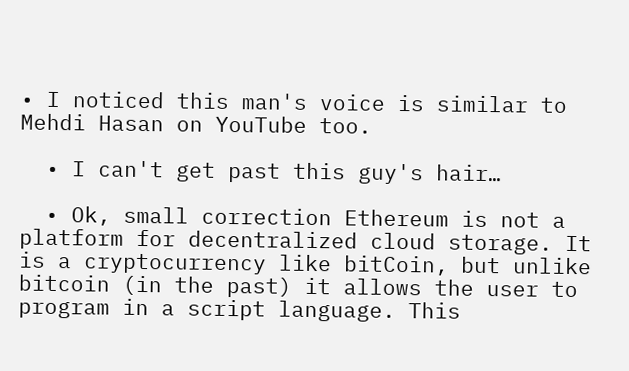• I noticed this man's voice is similar to Mehdi Hasan on YouTube too.

  • I can't get past this guy's hair…

  • Ok, small correction Ethereum is not a platform for decentralized cloud storage. It is a cryptocurrency like bitCoin, but unlike bitcoin (in the past) it allows the user to program in a script language. This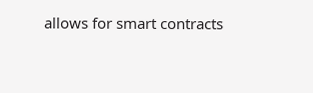allows for smart contracts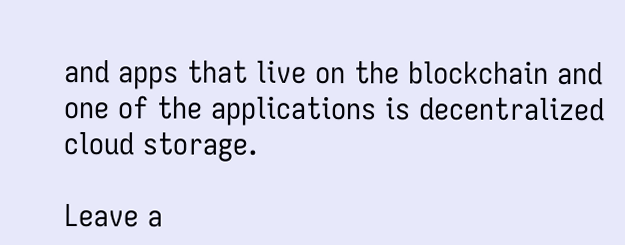and apps that live on the blockchain and one of the applications is decentralized cloud storage.

Leave a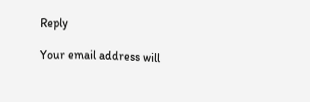Reply

Your email address will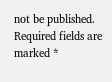not be published. Required fields are marked *